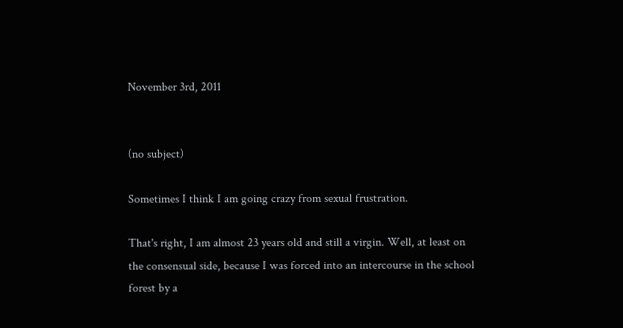November 3rd, 2011


(no subject)

Sometimes I think I am going crazy from sexual frustration.

That's right, I am almost 23 years old and still a virgin. Well, at least on the consensual side, because I was forced into an intercourse in the school forest by a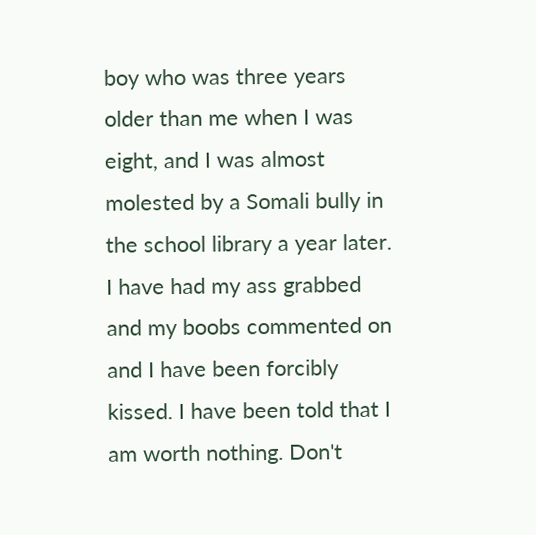boy who was three years older than me when I was eight, and I was almost molested by a Somali bully in the school library a year later. I have had my ass grabbed and my boobs commented on and I have been forcibly kissed. I have been told that I am worth nothing. Don't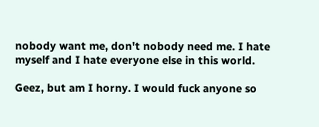nobody want me, don't nobody need me. I hate myself and I hate everyone else in this world.

Geez, but am I horny. I would fuck anyone so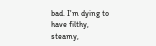bad. I'm dying to have filthy, steamy,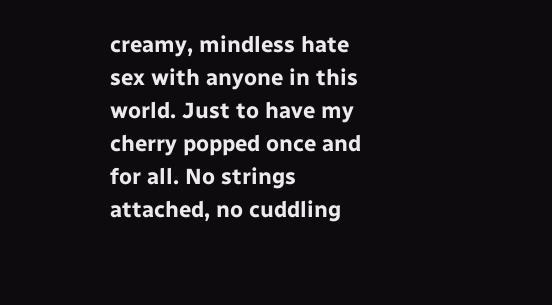creamy, mindless hate sex with anyone in this world. Just to have my cherry popped once and for all. No strings attached, no cuddling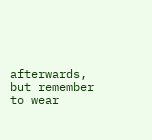afterwards, but remember to wear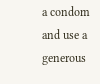a condom and use a generous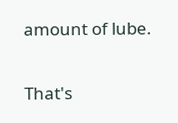amount of lube.

That's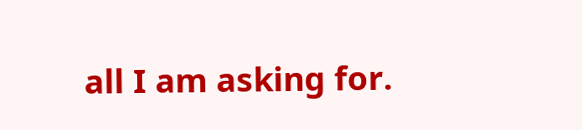all I am asking for.